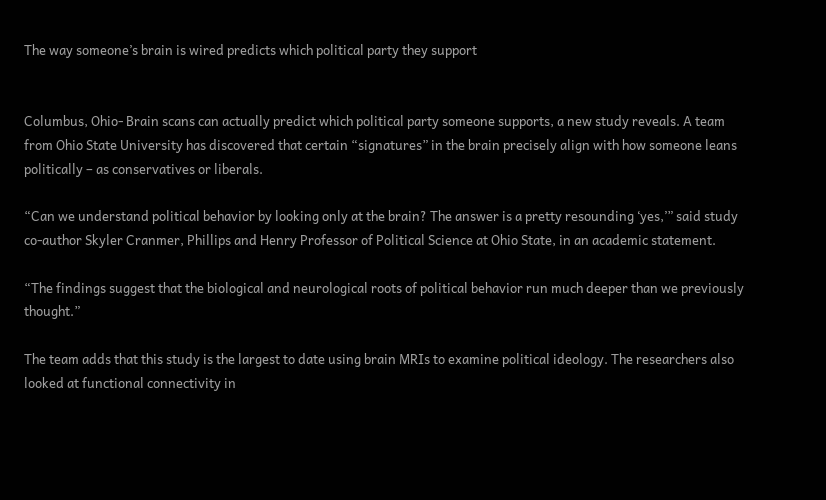The way someone’s brain is wired predicts which political party they support


Columbus, Ohio- Brain scans can actually predict which political party someone supports, a new study reveals. A team from Ohio State University has discovered that certain “signatures” in the brain precisely align with how someone leans politically – as conservatives or liberals.

“Can we understand political behavior by looking only at the brain? The answer is a pretty resounding ‘yes,’” said study co-author Skyler Cranmer, Phillips and Henry Professor of Political Science at Ohio State, in an academic statement.

“The findings suggest that the biological and neurological roots of political behavior run much deeper than we previously thought.”

The team adds that this study is the largest to date using brain MRIs to examine political ideology. The researchers also looked at functional connectivity in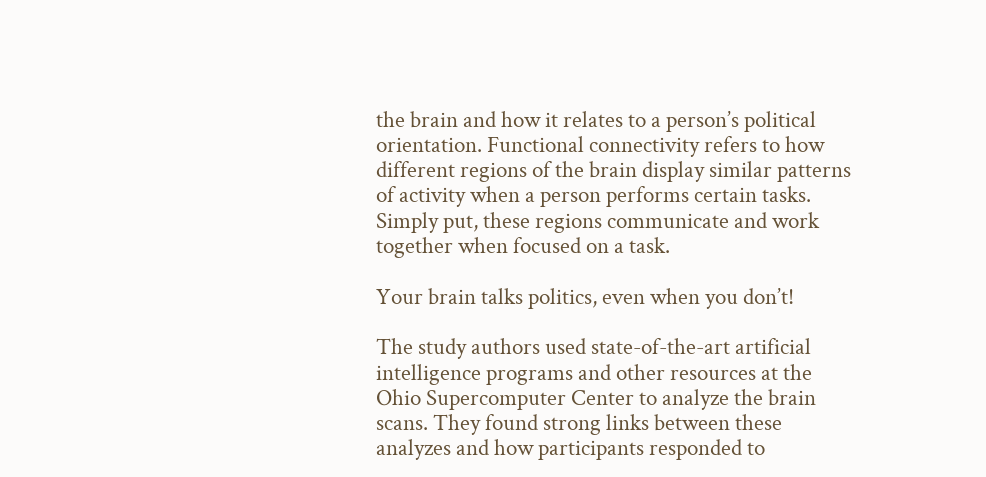the brain and how it relates to a person’s political orientation. Functional connectivity refers to how different regions of the brain display similar patterns of activity when a person performs certain tasks. Simply put, these regions communicate and work together when focused on a task.

Your brain talks politics, even when you don’t!

The study authors used state-of-the-art artificial intelligence programs and other resources at the Ohio Supercomputer Center to analyze the brain scans. They found strong links between these analyzes and how participants responded to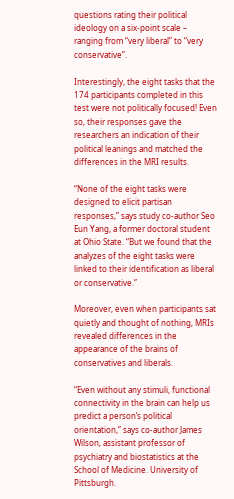questions rating their political ideology on a six-point scale – ranging from “very liberal” to “very conservative”.

Interestingly, the eight tasks that the 174 participants completed in this test were not politically focused! Even so, their responses gave the researchers an indication of their political leanings and matched the differences in the MRI results.

“None of the eight tasks were designed to elicit partisan responses,” says study co-author Seo Eun Yang, a former doctoral student at Ohio State. “But we found that the analyzes of the eight tasks were linked to their identification as liberal or conservative.”

Moreover, even when participants sat quietly and thought of nothing, MRIs revealed differences in the appearance of the brains of conservatives and liberals.

“Even without any stimuli, functional connectivity in the brain can help us predict a person’s political orientation,” says co-author James Wilson, assistant professor of psychiatry and biostatistics at the School of Medicine. University of Pittsburgh.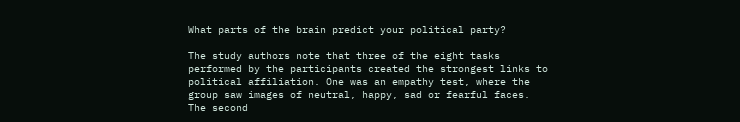What parts of the brain predict your political party?

The study authors note that three of the eight tasks performed by the participants created the strongest links to political affiliation. One was an empathy test, where the group saw images of neutral, happy, sad or fearful faces. The second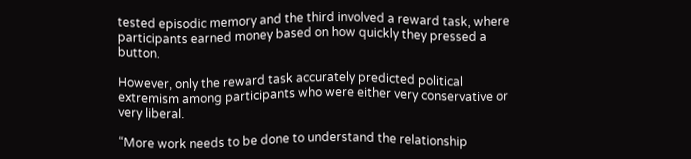tested episodic memory and the third involved a reward task, where participants earned money based on how quickly they pressed a button.

However, only the reward task accurately predicted political extremism among participants who were either very conservative or very liberal.

“More work needs to be done to understand the relationship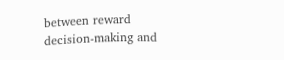between reward decision-making and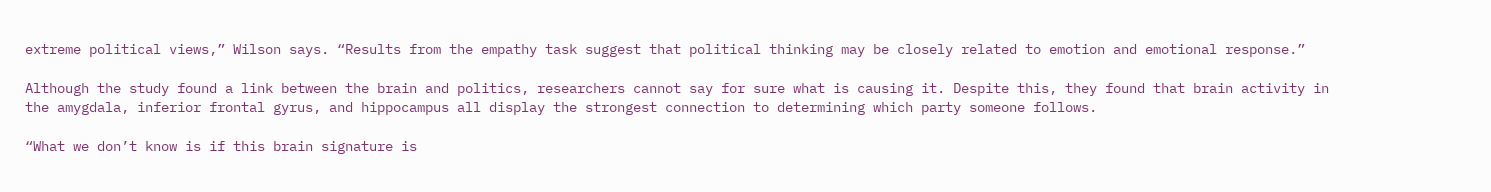extreme political views,” Wilson says. “Results from the empathy task suggest that political thinking may be closely related to emotion and emotional response.”

Although the study found a link between the brain and politics, researchers cannot say for sure what is causing it. Despite this, they found that brain activity in the amygdala, inferior frontal gyrus, and hippocampus all display the strongest connection to determining which party someone follows.

“What we don’t know is if this brain signature is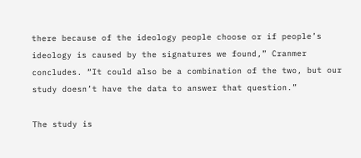there because of the ideology people choose or if people’s ideology is caused by the signatures we found,” Cranmer concludes. “It could also be a combination of the two, but our study doesn’t have the data to answer that question.”

The study is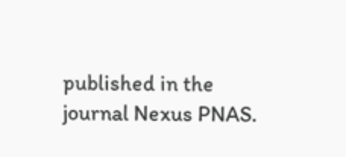published in the journal Nexus PNAS.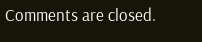Comments are closed.